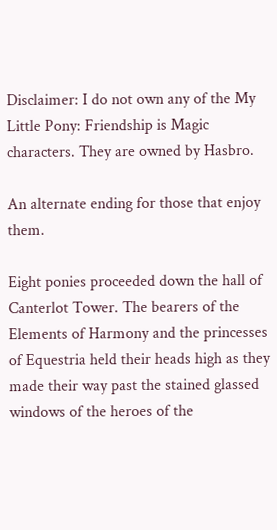Disclaimer: I do not own any of the My Little Pony: Friendship is Magic characters. They are owned by Hasbro.

An alternate ending for those that enjoy them.

Eight ponies proceeded down the hall of Canterlot Tower. The bearers of the Elements of Harmony and the princesses of Equestria held their heads high as they made their way past the stained glassed windows of the heroes of the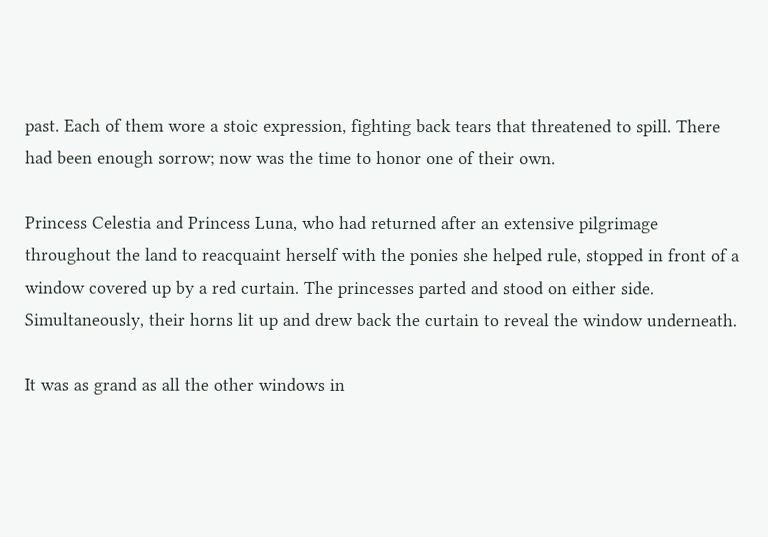past. Each of them wore a stoic expression, fighting back tears that threatened to spill. There had been enough sorrow; now was the time to honor one of their own.

Princess Celestia and Princess Luna, who had returned after an extensive pilgrimage throughout the land to reacquaint herself with the ponies she helped rule, stopped in front of a window covered up by a red curtain. The princesses parted and stood on either side. Simultaneously, their horns lit up and drew back the curtain to reveal the window underneath.

It was as grand as all the other windows in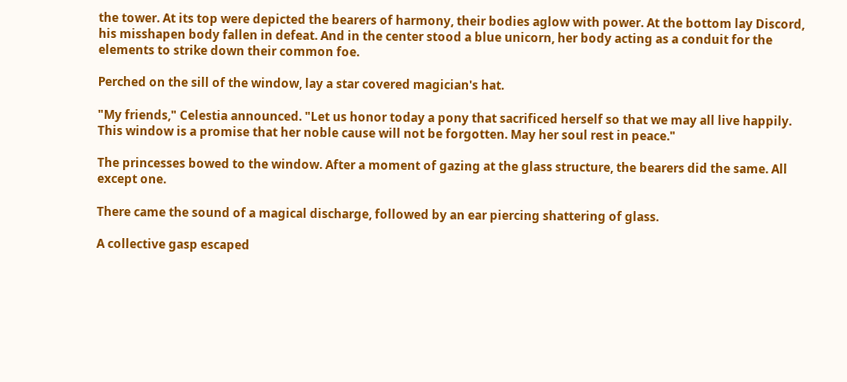the tower. At its top were depicted the bearers of harmony, their bodies aglow with power. At the bottom lay Discord, his misshapen body fallen in defeat. And in the center stood a blue unicorn, her body acting as a conduit for the elements to strike down their common foe.

Perched on the sill of the window, lay a star covered magician's hat.

"My friends," Celestia announced. "Let us honor today a pony that sacrificed herself so that we may all live happily. This window is a promise that her noble cause will not be forgotten. May her soul rest in peace."

The princesses bowed to the window. After a moment of gazing at the glass structure, the bearers did the same. All except one.

There came the sound of a magical discharge, followed by an ear piercing shattering of glass.

A collective gasp escaped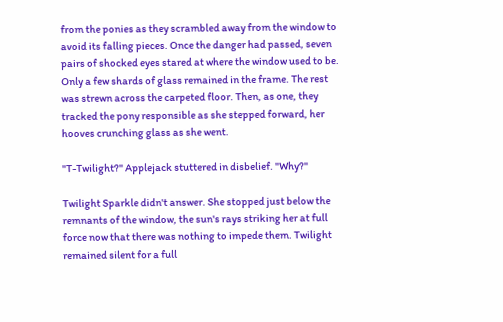from the ponies as they scrambled away from the window to avoid its falling pieces. Once the danger had passed, seven pairs of shocked eyes stared at where the window used to be. Only a few shards of glass remained in the frame. The rest was strewn across the carpeted floor. Then, as one, they tracked the pony responsible as she stepped forward, her hooves crunching glass as she went.

"T-Twilight?" Applejack stuttered in disbelief. "Why?"

Twilight Sparkle didn't answer. She stopped just below the remnants of the window, the sun's rays striking her at full force now that there was nothing to impede them. Twilight remained silent for a full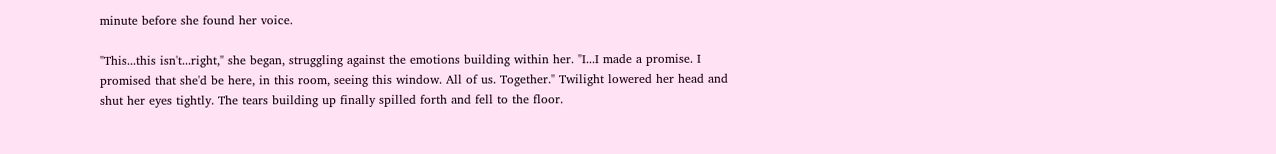minute before she found her voice.

"This...this isn't...right," she began, struggling against the emotions building within her. "I...I made a promise. I promised that she'd be here, in this room, seeing this window. All of us. Together." Twilight lowered her head and shut her eyes tightly. The tears building up finally spilled forth and fell to the floor.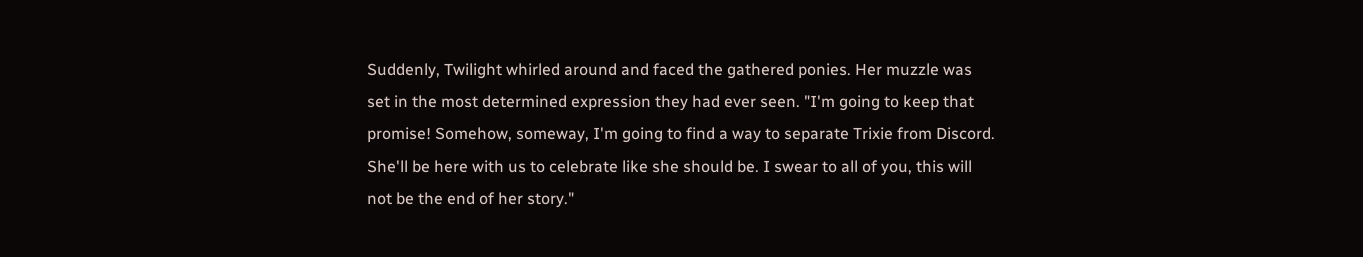Suddenly, Twilight whirled around and faced the gathered ponies. Her muzzle was set in the most determined expression they had ever seen. "I'm going to keep that promise! Somehow, someway, I'm going to find a way to separate Trixie from Discord. She'll be here with us to celebrate like she should be. I swear to all of you, this will not be the end of her story."